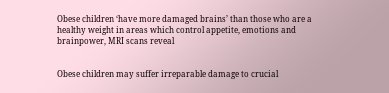Obese children ‘have more damaged brains’ than those who are a healthy weight in areas which control appetite, emotions and brainpower, MRI scans reveal


Obese children may suffer irreparable damage to crucial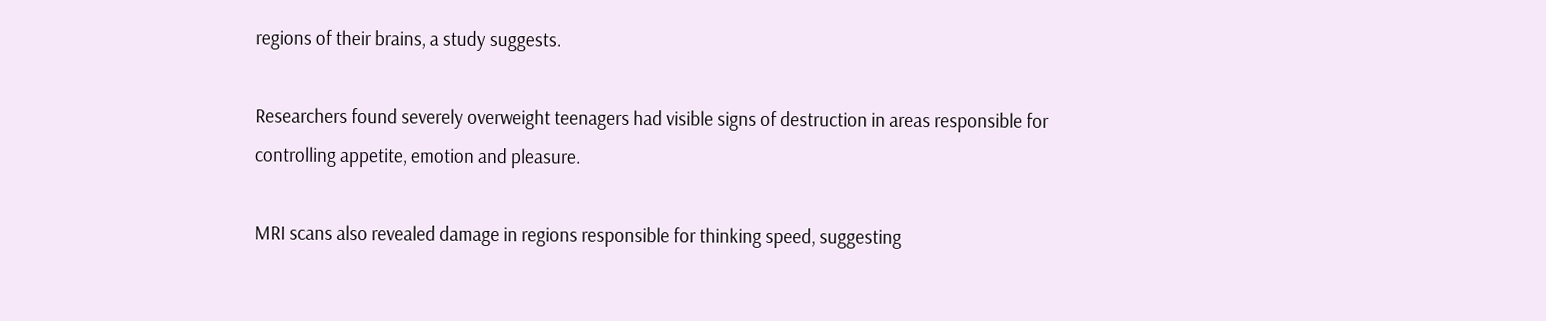regions of their brains, a study suggests.

Researchers found severely overweight teenagers had visible signs of destruction in areas responsible for controlling appetite, emotion and pleasure.

MRI scans also revealed damage in regions responsible for thinking speed, suggesting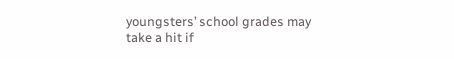youngsters’ school grades may take a hit if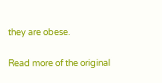they are obese.

Read more of the original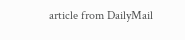article from DailyMail